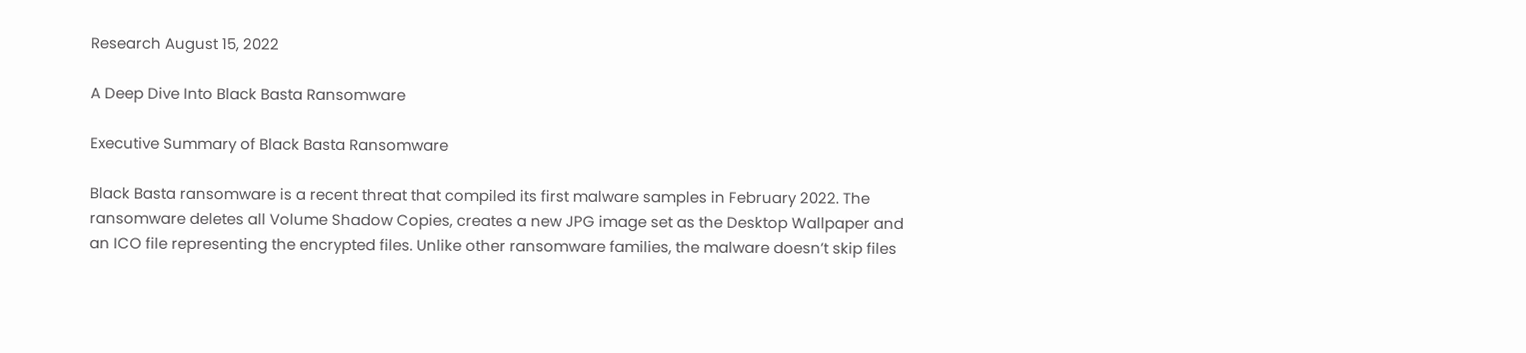Research August 15, 2022

A Deep Dive Into Black Basta Ransomware

Executive Summary of Black Basta Ransomware

Black Basta ransomware is a recent threat that compiled its first malware samples in February 2022. The ransomware deletes all Volume Shadow Copies, creates a new JPG image set as the Desktop Wallpaper and an ICO file representing the encrypted files. Unlike other ransomware families, the malware doesn’t skip files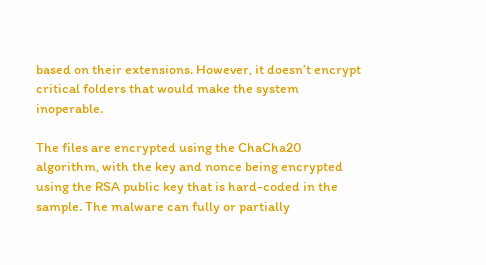based on their extensions. However, it doesn’t encrypt critical folders that would make the system inoperable.

The files are encrypted using the ChaCha20 algorithm, with the key and nonce being encrypted using the RSA public key that is hard-coded in the sample. The malware can fully or partially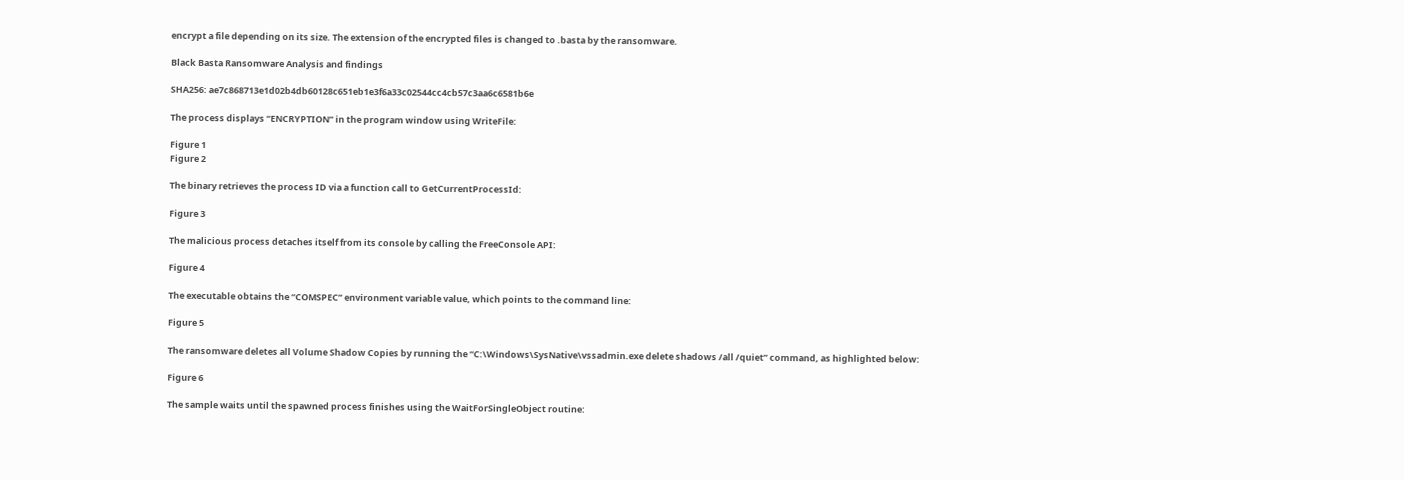encrypt a file depending on its size. The extension of the encrypted files is changed to .basta by the ransomware.

Black Basta Ransomware Analysis and findings

SHA256: ae7c868713e1d02b4db60128c651eb1e3f6a33c02544cc4cb57c3aa6c6581b6e

The process displays “ENCRYPTION” in the program window using WriteFile:

Figure 1
Figure 2

The binary retrieves the process ID via a function call to GetCurrentProcessId:

Figure 3

The malicious process detaches itself from its console by calling the FreeConsole API:

Figure 4

The executable obtains the “COMSPEC” environment variable value, which points to the command line:

Figure 5

The ransomware deletes all Volume Shadow Copies by running the “C:\Windows\SysNative\vssadmin.exe delete shadows /all /quiet” command, as highlighted below:

Figure 6

The sample waits until the spawned process finishes using the WaitForSingleObject routine: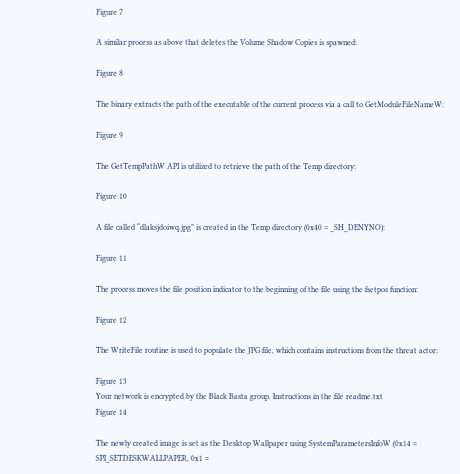Figure 7

A similar process as above that deletes the Volume Shadow Copies is spawned:

Figure 8

The binary extracts the path of the executable of the current process via a call to GetModuleFileNameW:

Figure 9

The GetTempPathW API is utilized to retrieve the path of the Temp directory:

Figure 10

A file called “dlaksjdoiwq.jpg” is created in the Temp directory (0x40 = _SH_DENYNO):

Figure 11

The process moves the file position indicator to the beginning of the file using the fsetpos function:

Figure 12

The WriteFile routine is used to populate the JPG file, which contains instructions from the threat actor:

Figure 13
Your network is encrypted by the Black Basta group. Instructions in the file readme.txt
Figure 14

The newly created image is set as the Desktop Wallpaper using SystemParametersInfoW (0x14 = SPI_SETDESKWALLPAPER, 0x1 =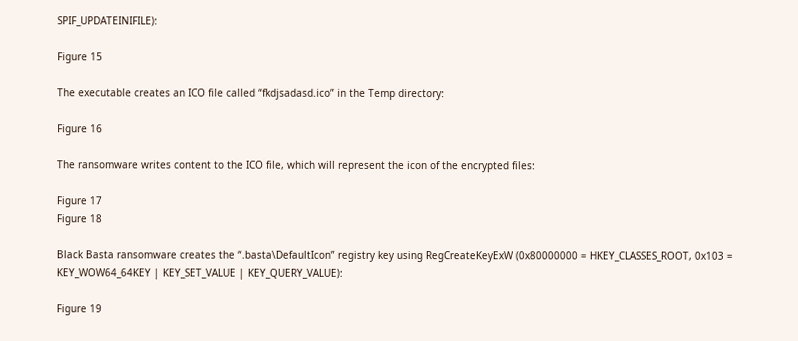SPIF_UPDATEINIFILE):

Figure 15

The executable creates an ICO file called “fkdjsadasd.ico” in the Temp directory:

Figure 16

The ransomware writes content to the ICO file, which will represent the icon of the encrypted files:

Figure 17
Figure 18

Black Basta ransomware creates the “.basta\DefaultIcon” registry key using RegCreateKeyExW (0x80000000 = HKEY_CLASSES_ROOT, 0x103 = KEY_WOW64_64KEY | KEY_SET_VALUE | KEY_QUERY_VALUE):

Figure 19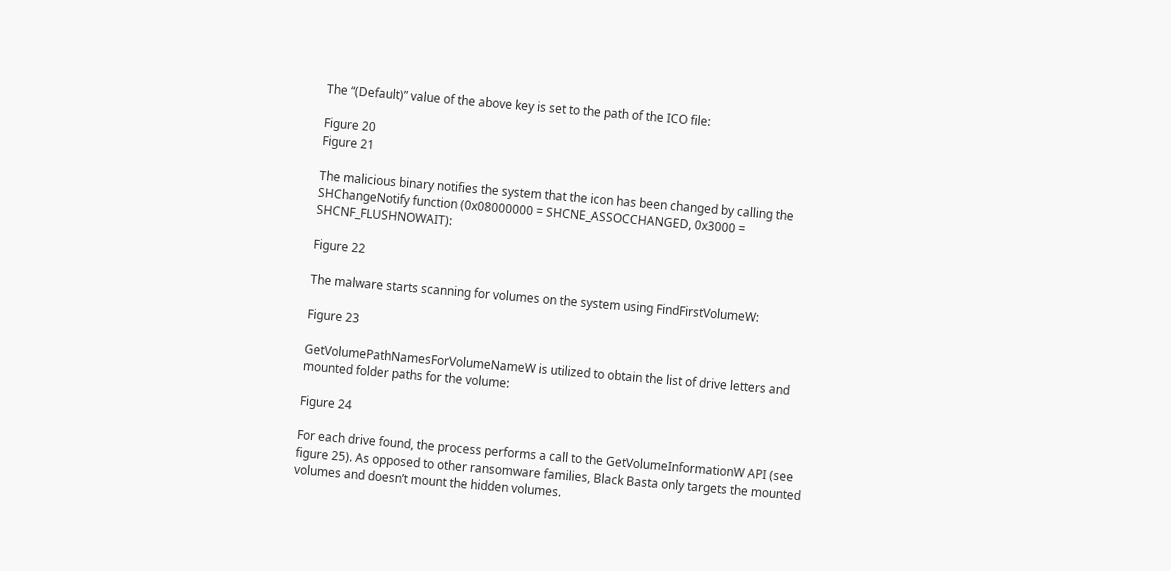The “(Default)” value of the above key is set to the path of the ICO file:

Figure 20
Figure 21

The malicious binary notifies the system that the icon has been changed by calling the SHChangeNotify function (0x08000000 = SHCNE_ASSOCCHANGED, 0x3000 = SHCNF_FLUSHNOWAIT):

Figure 22

The malware starts scanning for volumes on the system using FindFirstVolumeW:

Figure 23

GetVolumePathNamesForVolumeNameW is utilized to obtain the list of drive letters and mounted folder paths for the volume:

Figure 24

For each drive found, the process performs a call to the GetVolumeInformationW API (see figure 25). As opposed to other ransomware families, Black Basta only targets the mounted volumes and doesn’t mount the hidden volumes.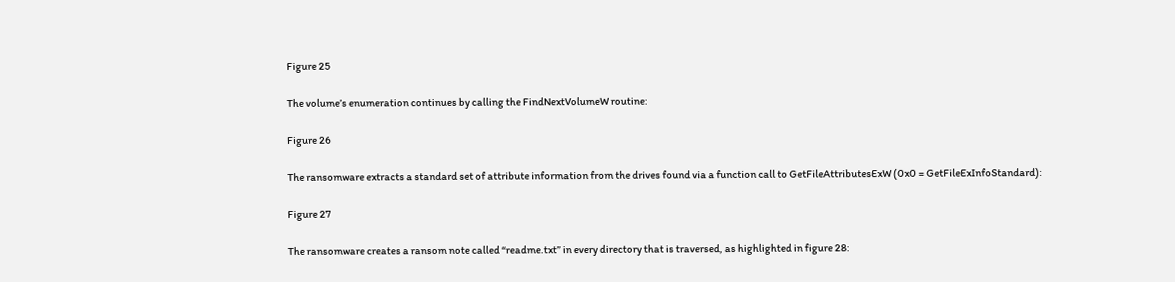Figure 25

The volume’s enumeration continues by calling the FindNextVolumeW routine:

Figure 26

The ransomware extracts a standard set of attribute information from the drives found via a function call to GetFileAttributesExW (0x0 = GetFileExInfoStandard):

Figure 27

The ransomware creates a ransom note called “readme.txt” in every directory that is traversed, as highlighted in figure 28: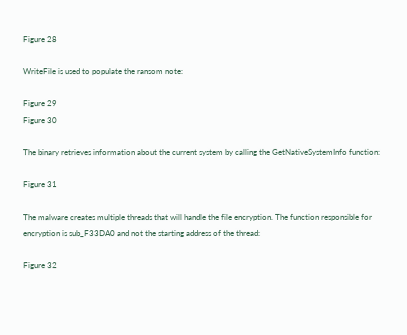Figure 28

WriteFile is used to populate the ransom note:

Figure 29
Figure 30

The binary retrieves information about the current system by calling the GetNativeSystemInfo function:

Figure 31

The malware creates multiple threads that will handle the file encryption. The function responsible for encryption is sub_F33DA0 and not the starting address of the thread:

Figure 32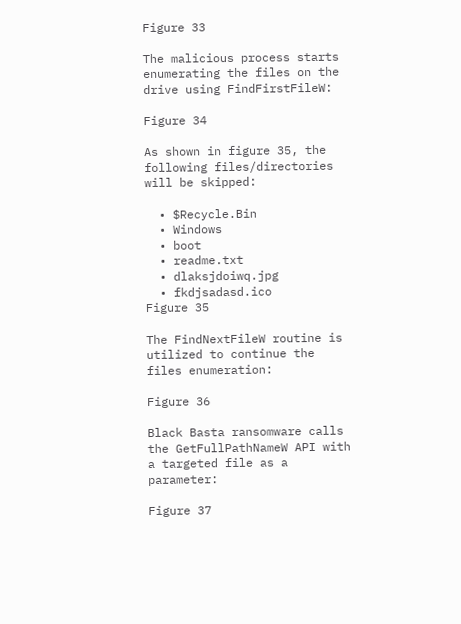Figure 33

The malicious process starts enumerating the files on the drive using FindFirstFileW:

Figure 34

As shown in figure 35, the following files/directories will be skipped:

  • $Recycle.Bin
  • Windows
  • boot
  • readme.txt
  • dlaksjdoiwq.jpg
  • fkdjsadasd.ico
Figure 35

The FindNextFileW routine is utilized to continue the files enumeration:

Figure 36

Black Basta ransomware calls the GetFullPathNameW API with a targeted file as a parameter:

Figure 37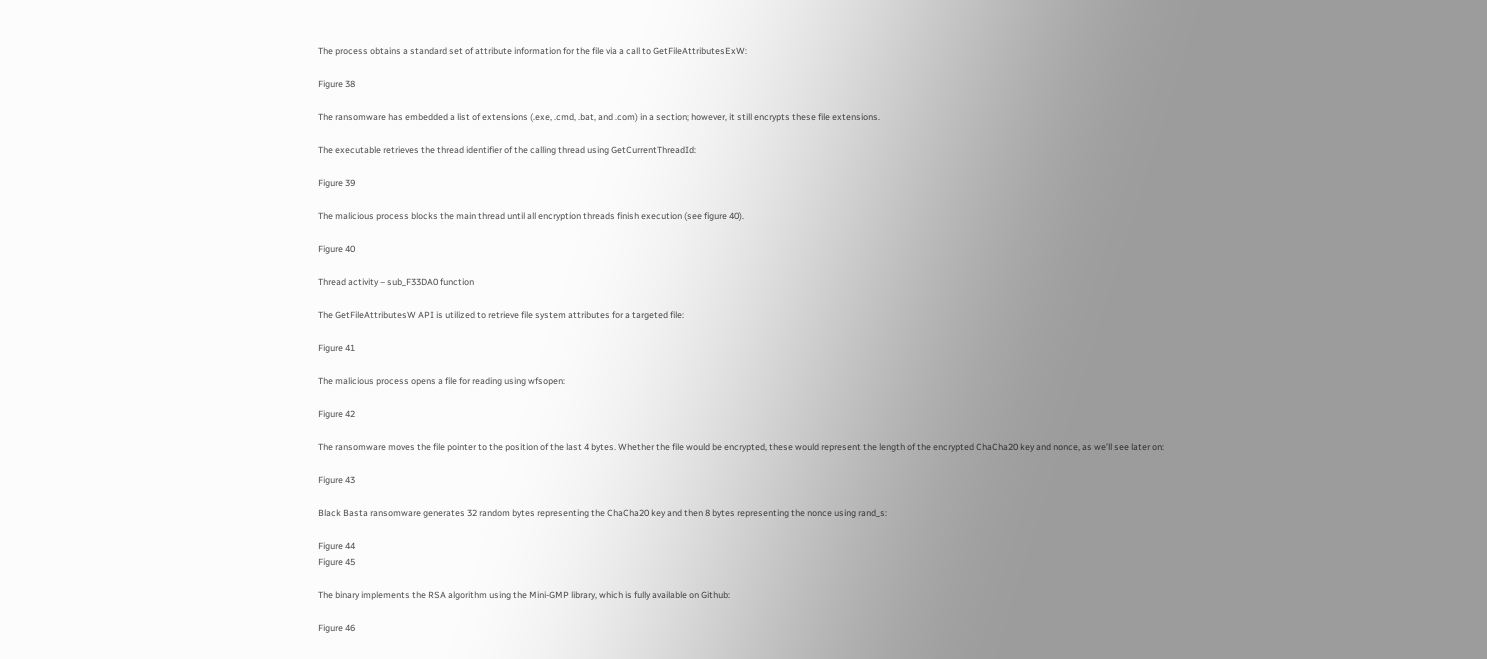The process obtains a standard set of attribute information for the file via a call to GetFileAttributesExW:

Figure 38

The ransomware has embedded a list of extensions (.exe, .cmd, .bat, and .com) in a section; however, it still encrypts these file extensions.

The executable retrieves the thread identifier of the calling thread using GetCurrentThreadId:

Figure 39

The malicious process blocks the main thread until all encryption threads finish execution (see figure 40).

Figure 40

Thread activity – sub_F33DA0 function

The GetFileAttributesW API is utilized to retrieve file system attributes for a targeted file:

Figure 41

The malicious process opens a file for reading using wfsopen:

Figure 42

The ransomware moves the file pointer to the position of the last 4 bytes. Whether the file would be encrypted, these would represent the length of the encrypted ChaCha20 key and nonce, as we’ll see later on:

Figure 43

Black Basta ransomware generates 32 random bytes representing the ChaCha20 key and then 8 bytes representing the nonce using rand_s:

Figure 44
Figure 45

The binary implements the RSA algorithm using the Mini-GMP library, which is fully available on Github:

Figure 46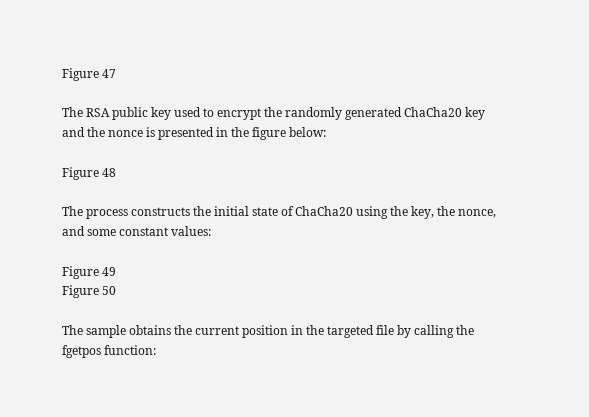Figure 47

The RSA public key used to encrypt the randomly generated ChaCha20 key and the nonce is presented in the figure below:

Figure 48

The process constructs the initial state of ChaCha20 using the key, the nonce, and some constant values:

Figure 49
Figure 50

The sample obtains the current position in the targeted file by calling the fgetpos function: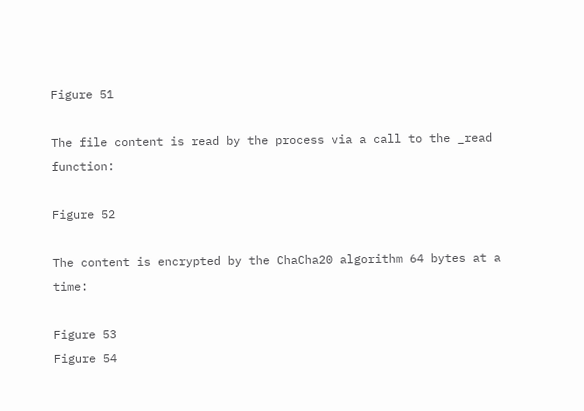Figure 51

The file content is read by the process via a call to the _read function:

Figure 52

The content is encrypted by the ChaCha20 algorithm 64 bytes at a time:

Figure 53
Figure 54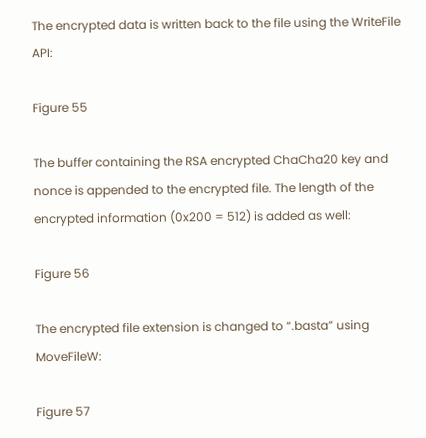The encrypted data is written back to the file using the WriteFile API:

Figure 55

The buffer containing the RSA encrypted ChaCha20 key and nonce is appended to the encrypted file. The length of the encrypted information (0x200 = 512) is added as well:

Figure 56

The encrypted file extension is changed to “.basta” using MoveFileW:

Figure 57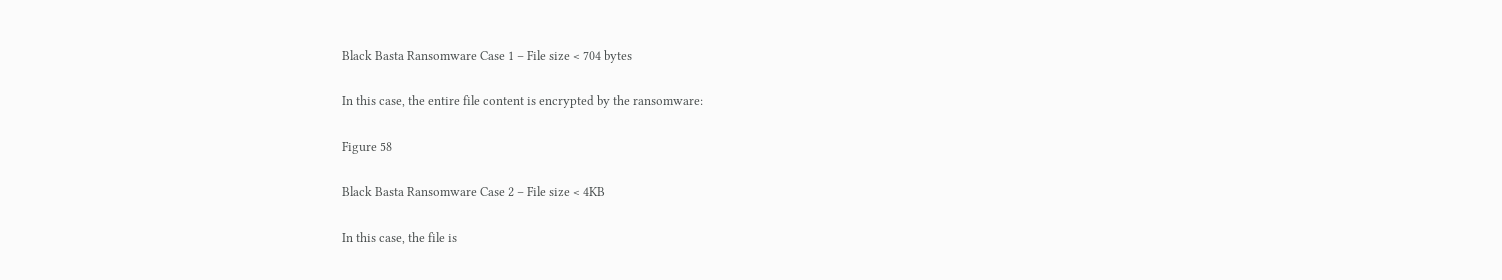Black Basta Ransomware Case 1 – File size < 704 bytes

In this case, the entire file content is encrypted by the ransomware:

Figure 58

Black Basta Ransomware Case 2 – File size < 4KB

In this case, the file is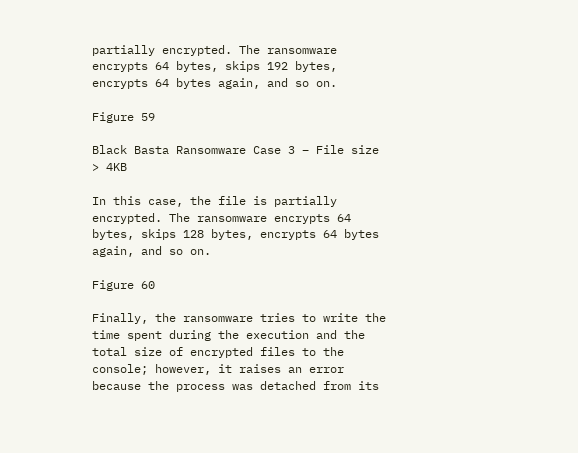partially encrypted. The ransomware encrypts 64 bytes, skips 192 bytes, encrypts 64 bytes again, and so on.

Figure 59

Black Basta Ransomware Case 3 – File size > 4KB

In this case, the file is partially encrypted. The ransomware encrypts 64 bytes, skips 128 bytes, encrypts 64 bytes again, and so on.

Figure 60

Finally, the ransomware tries to write the time spent during the execution and the total size of encrypted files to the console; however, it raises an error because the process was detached from its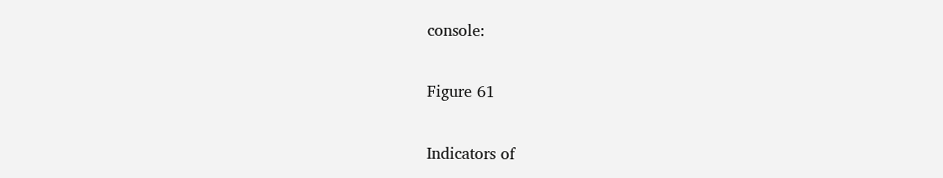console:

Figure 61

Indicators of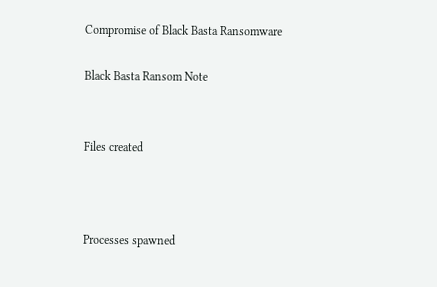Compromise of Black Basta Ransomware

Black Basta Ransom Note


Files created



Processes spawned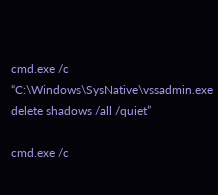cmd.exe /c “C:\Windows\SysNative\vssadmin.exe delete shadows /all /quiet”

cmd.exe /c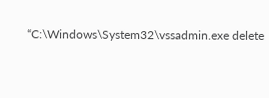“C:\Windows\System32\vssadmin.exe delete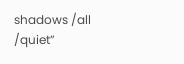shadows /all /quiet”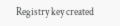Registry key created